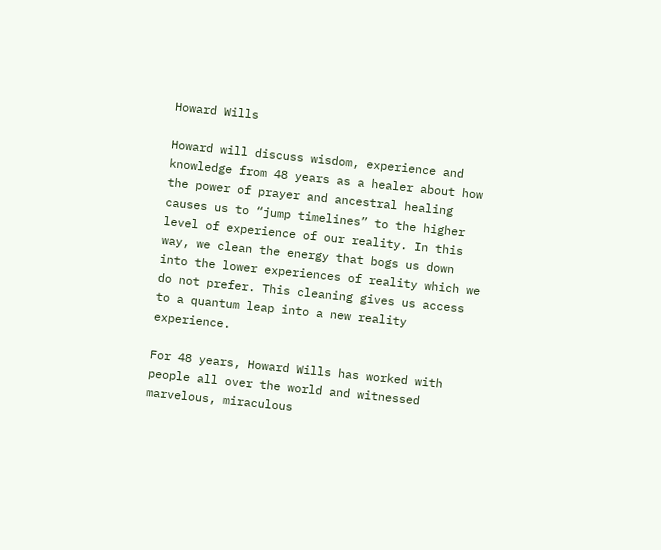Howard Wills

Howard will discuss wisdom, experience and knowledge from 48 years as a healer about how the power of prayer and ancestral healing causes us to “jump timelines” to the higher level of experience of our reality. In this way, we clean the energy that bogs us down into the lower experiences of reality which we do not prefer. This cleaning gives us access to a quantum leap into a new reality experience.

For 48 years, Howard Wills has worked with people all over the world and witnessed marvelous, miraculous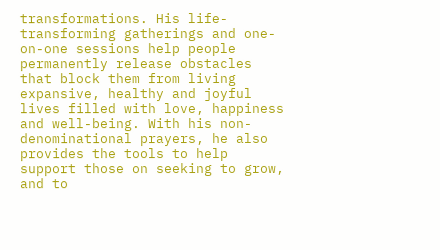transformations. His life-transforming gatherings and one-on-one sessions help people permanently release obstacles that block them from living expansive, healthy and joyful lives filled with love, happiness and well-being. With his non-denominational prayers, he also provides the tools to help support those on seeking to grow, and to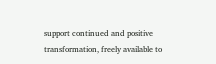support continued and positive transformation, freely available to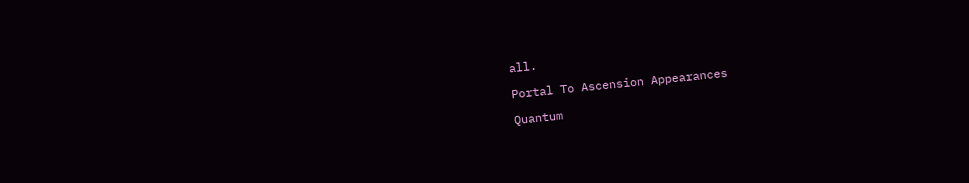all.

Portal To Ascension Appearances

Quantum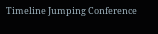Timeline Jumping Conference